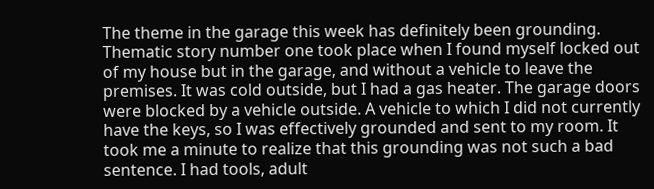The theme in the garage this week has definitely been grounding. Thematic story number one took place when I found myself locked out of my house but in the garage, and without a vehicle to leave the premises. It was cold outside, but I had a gas heater. The garage doors were blocked by a vehicle outside. A vehicle to which I did not currently have the keys, so I was effectively grounded and sent to my room. It took me a minute to realize that this grounding was not such a bad sentence. I had tools, adult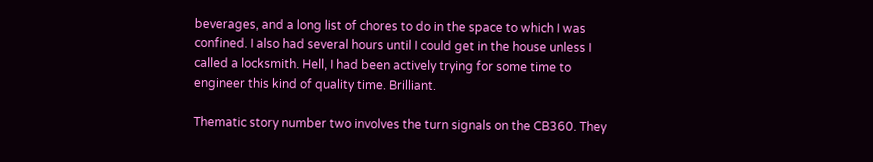beverages, and a long list of chores to do in the space to which I was confined. I also had several hours until I could get in the house unless I called a locksmith. Hell, I had been actively trying for some time to engineer this kind of quality time. Brilliant.

Thematic story number two involves the turn signals on the CB360. They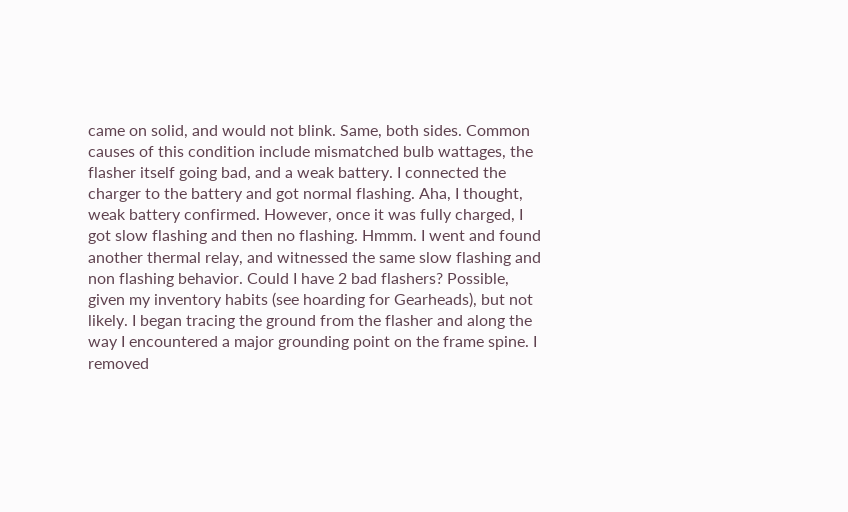came on solid, and would not blink. Same, both sides. Common causes of this condition include mismatched bulb wattages, the flasher itself going bad, and a weak battery. I connected the charger to the battery and got normal flashing. Aha, I thought,  weak battery confirmed. However, once it was fully charged, I got slow flashing and then no flashing. Hmmm. I went and found another thermal relay, and witnessed the same slow flashing and non flashing behavior. Could I have 2 bad flashers? Possible, given my inventory habits (see hoarding for Gearheads), but not likely. I began tracing the ground from the flasher and along the way I encountered a major grounding point on the frame spine. I removed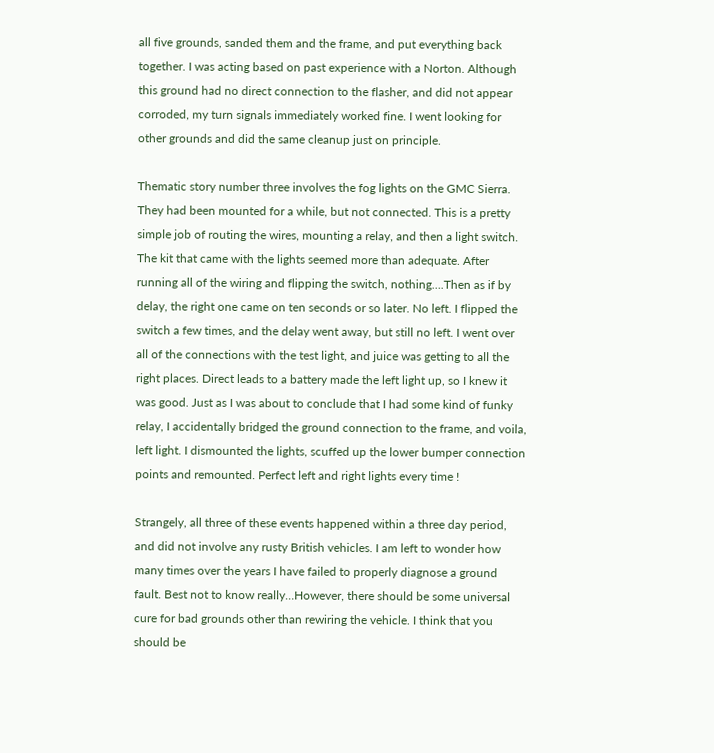all five grounds, sanded them and the frame, and put everything back together. I was acting based on past experience with a Norton. Although this ground had no direct connection to the flasher, and did not appear corroded, my turn signals immediately worked fine. I went looking for other grounds and did the same cleanup just on principle.

Thematic story number three involves the fog lights on the GMC Sierra. They had been mounted for a while, but not connected. This is a pretty simple job of routing the wires, mounting a relay, and then a light switch. The kit that came with the lights seemed more than adequate. After running all of the wiring and flipping the switch, nothing….Then as if by delay, the right one came on ten seconds or so later. No left. I flipped the switch a few times, and the delay went away, but still no left. I went over all of the connections with the test light, and juice was getting to all the right places. Direct leads to a battery made the left light up, so I knew it was good. Just as I was about to conclude that I had some kind of funky relay, I accidentally bridged the ground connection to the frame, and voila, left light. I dismounted the lights, scuffed up the lower bumper connection points and remounted. Perfect left and right lights every time !

Strangely, all three of these events happened within a three day period, and did not involve any rusty British vehicles. I am left to wonder how many times over the years I have failed to properly diagnose a ground fault. Best not to know really…However, there should be some universal cure for bad grounds other than rewiring the vehicle. I think that you should be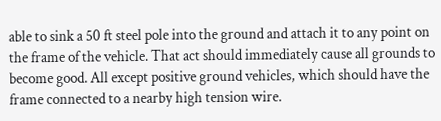able to sink a 50 ft steel pole into the ground and attach it to any point on the frame of the vehicle. That act should immediately cause all grounds to become good. All except positive ground vehicles, which should have the frame connected to a nearby high tension wire.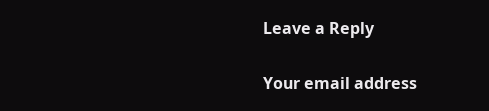Leave a Reply

Your email address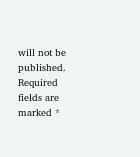will not be published. Required fields are marked *